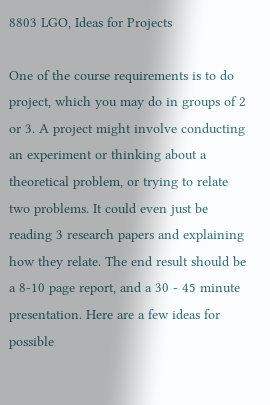8803 LGO, Ideas for Projects

One of the course requirements is to do project, which you may do in groups of 2 or 3. A project might involve conducting an experiment or thinking about a theoretical problem, or trying to relate two problems. It could even just be reading 3 research papers and explaining how they relate. The end result should be a 8-10 page report, and a 30 - 45 minute presentation. Here are a few ideas for possible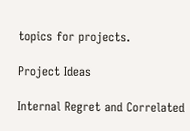topics for projects.

Project Ideas

Internal Regret and Correlated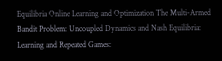Equilibria Online Learning and Optimization The Multi-Armed Bandit Problem: Uncoupled Dynamics and Nash Equilibria: Learning and Repeated Games: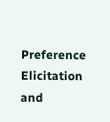Preference Elicitation and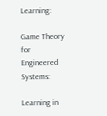Learning:

Game Theory for Engineered Systems:

Learning in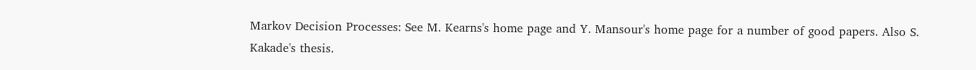Markov Decision Processes: See M. Kearns's home page and Y. Mansour's home page for a number of good papers. Also S. Kakade's thesis.